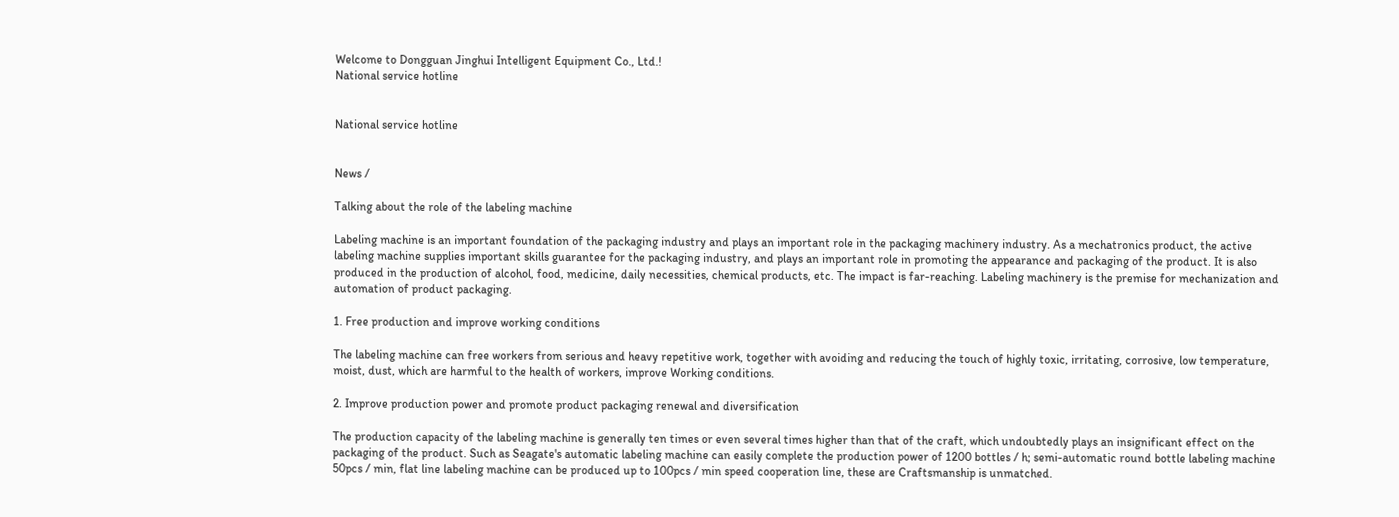Welcome to Dongguan Jinghui Intelligent Equipment Co., Ltd.!
National service hotline


National service hotline


News /

Talking about the role of the labeling machine

Labeling machine is an important foundation of the packaging industry and plays an important role in the packaging machinery industry. As a mechatronics product, the active labeling machine supplies important skills guarantee for the packaging industry, and plays an important role in promoting the appearance and packaging of the product. It is also produced in the production of alcohol, food, medicine, daily necessities, chemical products, etc. The impact is far-reaching. Labeling machinery is the premise for mechanization and automation of product packaging.

1. Free production and improve working conditions

The labeling machine can free workers from serious and heavy repetitive work, together with avoiding and reducing the touch of highly toxic, irritating, corrosive, low temperature, moist, dust, which are harmful to the health of workers, improve Working conditions.

2. Improve production power and promote product packaging renewal and diversification

The production capacity of the labeling machine is generally ten times or even several times higher than that of the craft, which undoubtedly plays an insignificant effect on the packaging of the product. Such as Seagate's automatic labeling machine can easily complete the production power of 1200 bottles / h; semi-automatic round bottle labeling machine 50pcs / min, flat line labeling machine can be produced up to 100pcs / min speed cooperation line, these are Craftsmanship is unmatched.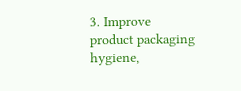3. Improve product packaging hygiene,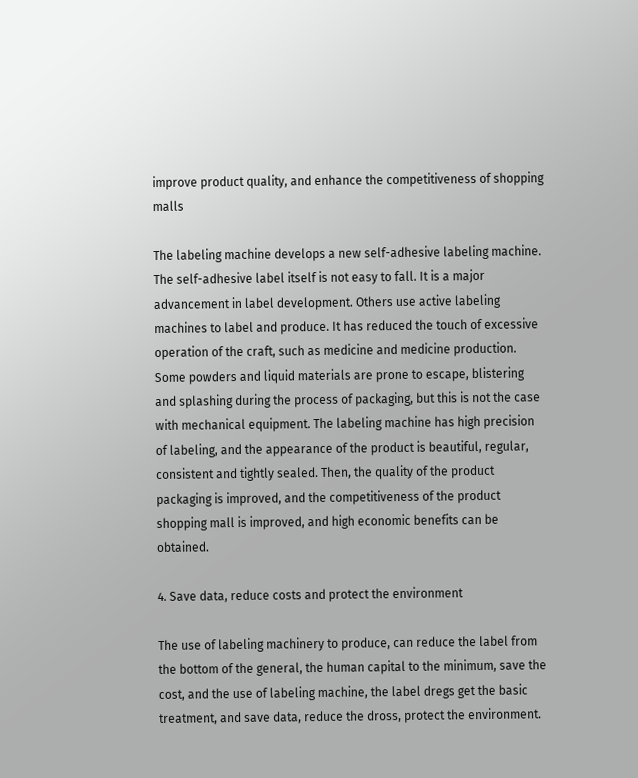improve product quality, and enhance the competitiveness of shopping malls

The labeling machine develops a new self-adhesive labeling machine. The self-adhesive label itself is not easy to fall. It is a major advancement in label development. Others use active labeling machines to label and produce. It has reduced the touch of excessive operation of the craft, such as medicine and medicine production. Some powders and liquid materials are prone to escape, blistering and splashing during the process of packaging, but this is not the case with mechanical equipment. The labeling machine has high precision of labeling, and the appearance of the product is beautiful, regular, consistent and tightly sealed. Then, the quality of the product packaging is improved, and the competitiveness of the product shopping mall is improved, and high economic benefits can be obtained.

4. Save data, reduce costs and protect the environment

The use of labeling machinery to produce, can reduce the label from the bottom of the general, the human capital to the minimum, save the cost, and the use of labeling machine, the label dregs get the basic treatment, and save data, reduce the dross, protect the environment.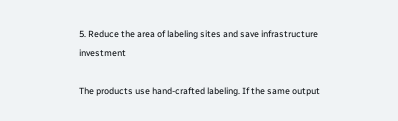5. Reduce the area of labeling sites and save infrastructure investment

The products use hand-crafted labeling. If the same output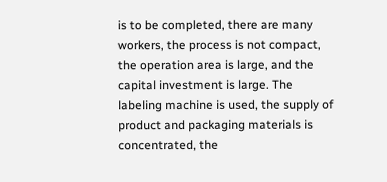is to be completed, there are many workers, the process is not compact, the operation area is large, and the capital investment is large. The labeling machine is used, the supply of product and packaging materials is concentrated, the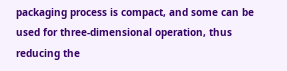packaging process is compact, and some can be used for three-dimensional operation, thus reducing the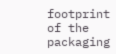footprint of the packaging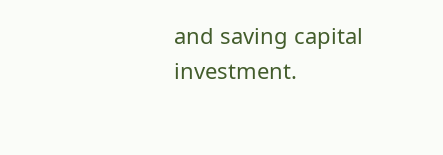and saving capital investment.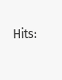Hits: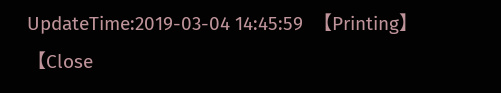UpdateTime:2019-03-04 14:45:59  【Printing】  【Close